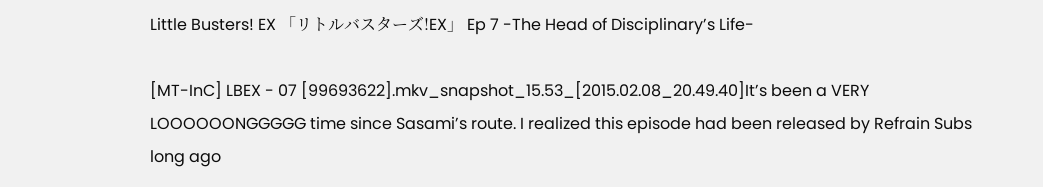Little Busters! EX 「リトルバスターズ!EX」 Ep 7 -The Head of Disciplinary’s Life-

[MT-InC] LBEX - 07 [99693622].mkv_snapshot_15.53_[2015.02.08_20.49.40]It’s been a VERY LOOOOOONGGGGG time since Sasami’s route. I realized this episode had been released by Refrain Subs long ago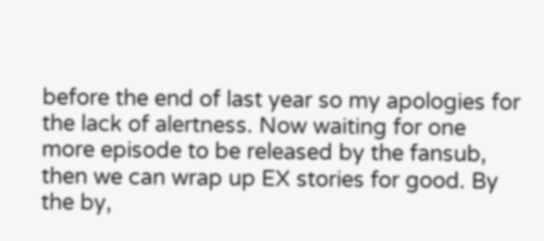before the end of last year so my apologies for the lack of alertness. Now waiting for one more episode to be released by the fansub, then we can wrap up EX stories for good. By the by,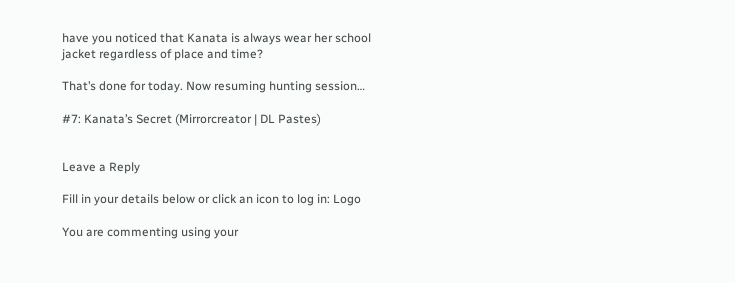have you noticed that Kanata is always wear her school jacket regardless of place and time?

That’s done for today. Now resuming hunting session…

#7: Kanata’s Secret (Mirrorcreator | DL Pastes)


Leave a Reply

Fill in your details below or click an icon to log in: Logo

You are commenting using your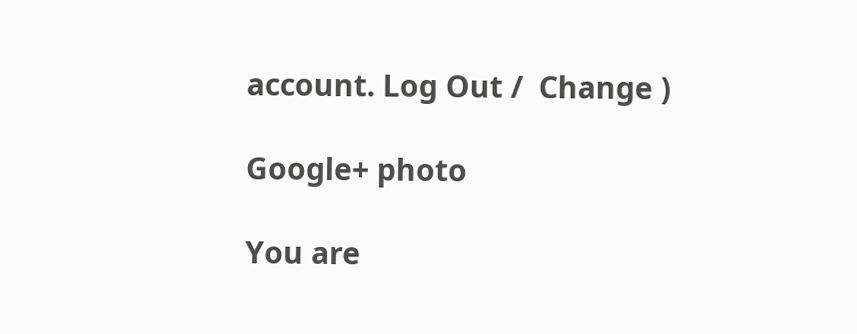account. Log Out /  Change )

Google+ photo

You are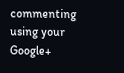commenting using your Google+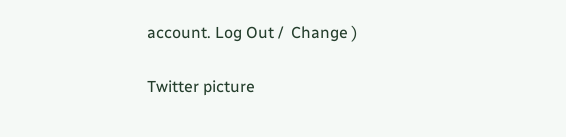account. Log Out /  Change )

Twitter picture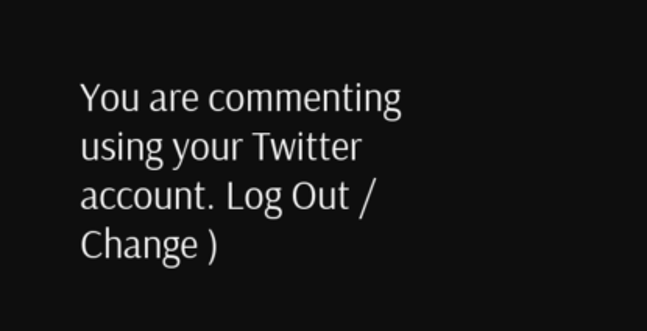You are commenting using your Twitter account. Log Out /  Change )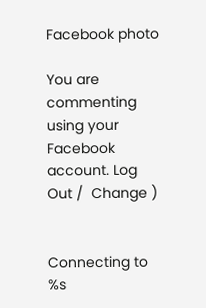Facebook photo

You are commenting using your Facebook account. Log Out /  Change )


Connecting to %s